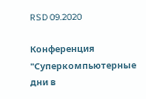RSD 09.2020

Конференция "Суперкомпьютерные дни в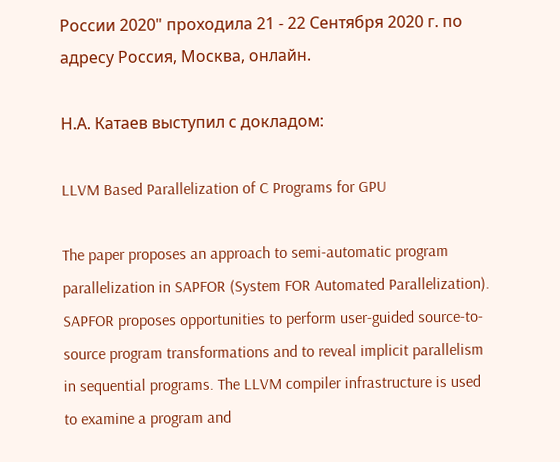России 2020" проходила 21 - 22 Сентября 2020 г. по адресу Россия, Москва, онлайн.

Н.А. Катаев выступил с докладом:

LLVM Based Parallelization of C Programs for GPU

The paper proposes an approach to semi-automatic program parallelization in SAPFOR (System FOR Automated Parallelization). SAPFOR proposes opportunities to perform user-guided source-to-source program transformations and to reveal implicit parallelism in sequential programs. The LLVM compiler infrastructure is used to examine a program and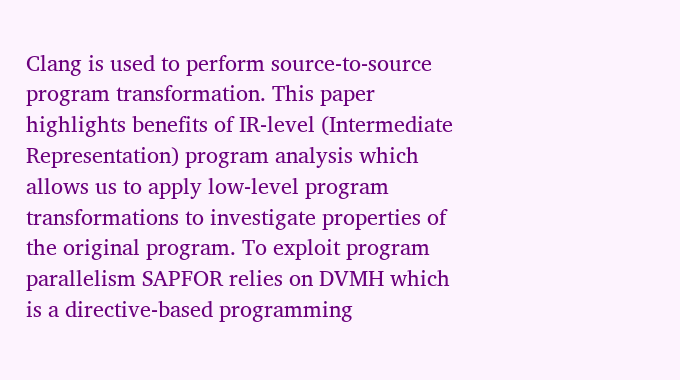Clang is used to perform source-to-source program transformation. This paper highlights benefits of IR-level (Intermediate Representation) program analysis which allows us to apply low-level program transformations to investigate properties of the original program. To exploit program parallelism SAPFOR relies on DVMH which is a directive-based programming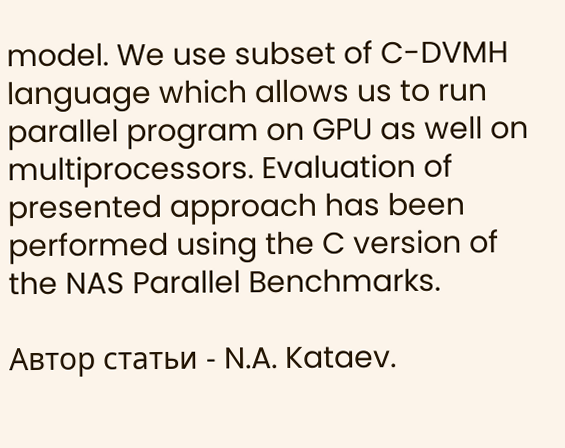model. We use subset of C-DVMH language which allows us to run parallel program on GPU as well on multiprocessors. Evaluation of presented approach has been performed using the C version of the NAS Parallel Benchmarks.

Автор статьи - N.A. Kataev.